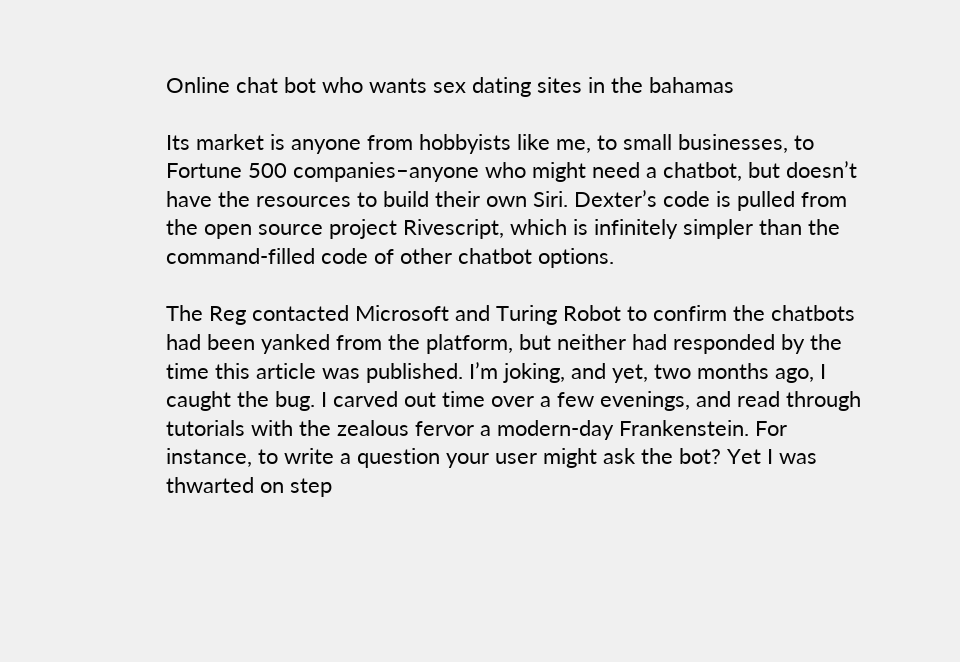Online chat bot who wants sex dating sites in the bahamas

Its market is anyone from hobbyists like me, to small businesses, to Fortune 500 companies–anyone who might need a chatbot, but doesn’t have the resources to build their own Siri. Dexter’s code is pulled from the open source project Rivescript, which is infinitely simpler than the command-filled code of other chatbot options.

The Reg contacted Microsoft and Turing Robot to confirm the chatbots had been yanked from the platform, but neither had responded by the time this article was published. I’m joking, and yet, two months ago, I caught the bug. I carved out time over a few evenings, and read through tutorials with the zealous fervor a modern-day Frankenstein. For instance, to write a question your user might ask the bot? Yet I was thwarted on step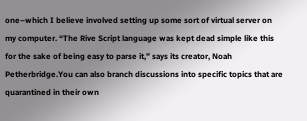one–which I believe involved setting up some sort of virtual server on my computer. “The Rive Script language was kept dead simple like this for the sake of being easy to parse it,” says its creator, Noah Petherbridge.You can also branch discussions into specific topics that are quarantined in their own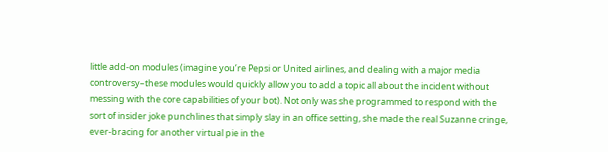little add-on modules (imagine you’re Pepsi or United airlines, and dealing with a major media controversy–these modules would quickly allow you to add a topic all about the incident without messing with the core capabilities of your bot). Not only was she programmed to respond with the sort of insider joke punchlines that simply slay in an office setting, she made the real Suzanne cringe, ever-bracing for another virtual pie in the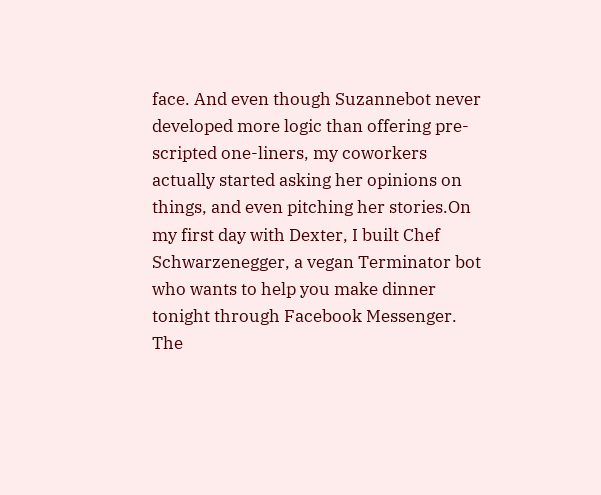face. And even though Suzannebot never developed more logic than offering pre-scripted one-liners, my coworkers actually started asking her opinions on things, and even pitching her stories.On my first day with Dexter, I built Chef Schwarzenegger, a vegan Terminator bot who wants to help you make dinner tonight through Facebook Messenger. The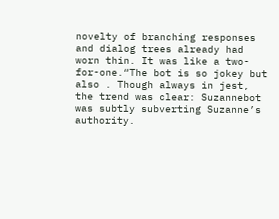novelty of branching responses and dialog trees already had worn thin. It was like a two-for-one.“The bot is so jokey but also . Though always in jest, the trend was clear: Suzannebot was subtly subverting Suzanne’s authority.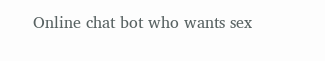Online chat bot who wants sex